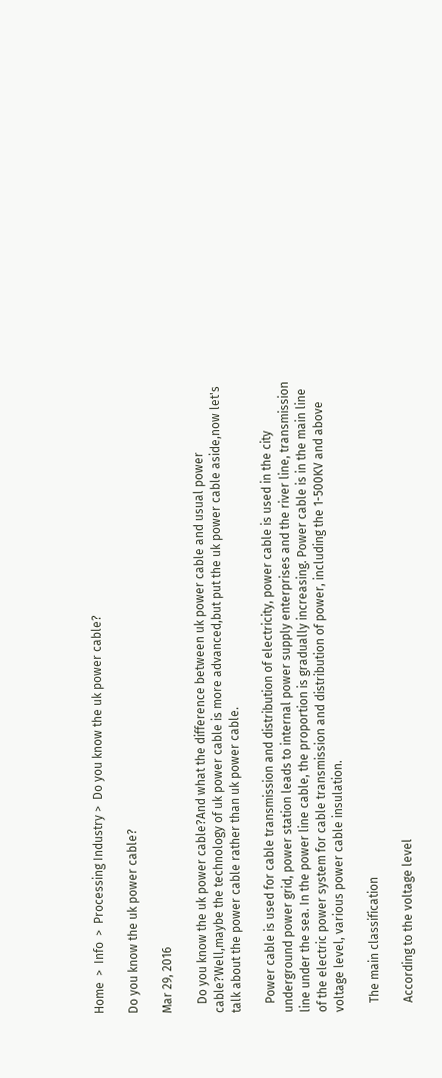Home  >  Info  >  Processing Industry >  Do you know the uk power cable?

Do you know the uk power cable?

Mar 29, 2016

   Do you know the uk power cable?And what the difference between uk power cable and usual power cable?Well,maybe the technology of uk power cable is more advanced,but put the uk power cable aside,now let's talk about the power cable rather than uk power cable.

   Power cable is used for cable transmission and distribution of electricity, power cable is used in the city underground power grid, power station leads to internal power supply enterprises and the river line, transmission line under the sea. In the power line cable, the proportion is gradually increasing. Power cable is in the main line of the electric power system for cable transmission and distribution of power, including the 1-500KV and above voltage level, various power cable insulation.

   The main classification

   According to the voltage level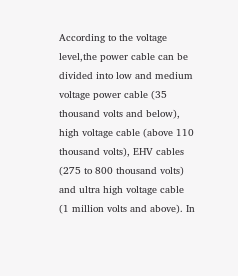According to the voltage level,the power cable can be divided into low and medium voltage power cable (35 thousand volts and below), high voltage cable (above 110 thousand volts), EHV cables (275 to 800 thousand volts) and ultra high voltage cable (1 million volts and above). In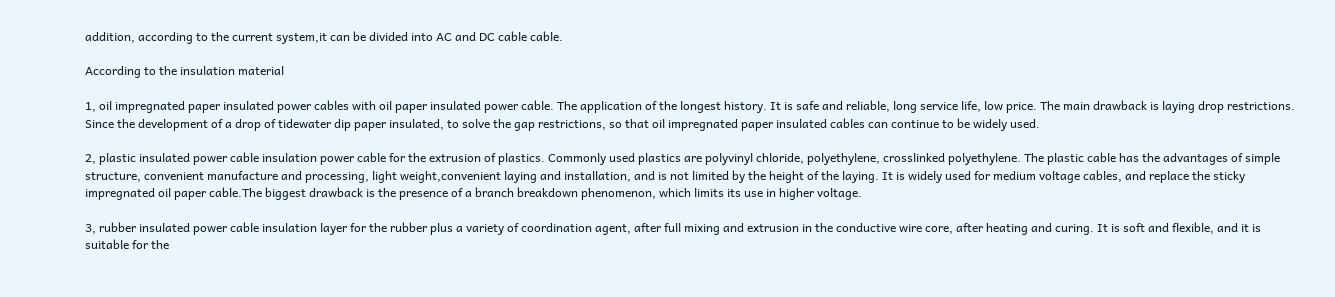addition, according to the current system,it can be divided into AC and DC cable cable.

According to the insulation material

1, oil impregnated paper insulated power cables with oil paper insulated power cable. The application of the longest history. It is safe and reliable, long service life, low price. The main drawback is laying drop restrictions. Since the development of a drop of tidewater dip paper insulated, to solve the gap restrictions, so that oil impregnated paper insulated cables can continue to be widely used.

2, plastic insulated power cable insulation power cable for the extrusion of plastics. Commonly used plastics are polyvinyl chloride, polyethylene, crosslinked polyethylene. The plastic cable has the advantages of simple structure, convenient manufacture and processing, light weight,convenient laying and installation, and is not limited by the height of the laying. It is widely used for medium voltage cables, and replace the sticky impregnated oil paper cable.The biggest drawback is the presence of a branch breakdown phenomenon, which limits its use in higher voltage.

3, rubber insulated power cable insulation layer for the rubber plus a variety of coordination agent, after full mixing and extrusion in the conductive wire core, after heating and curing. It is soft and flexible, and it is suitable for the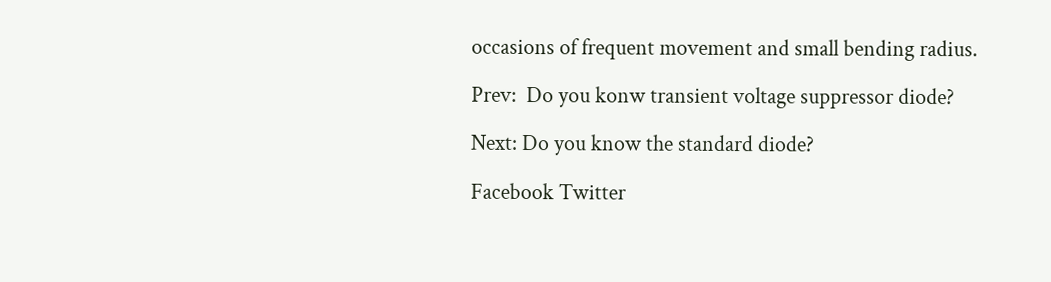occasions of frequent movement and small bending radius.

Prev:  Do you konw transient voltage suppressor diode?

Next: Do you know the standard diode?

Facebook Twitter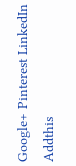Google+ Pinterest LinkedIn Addthis